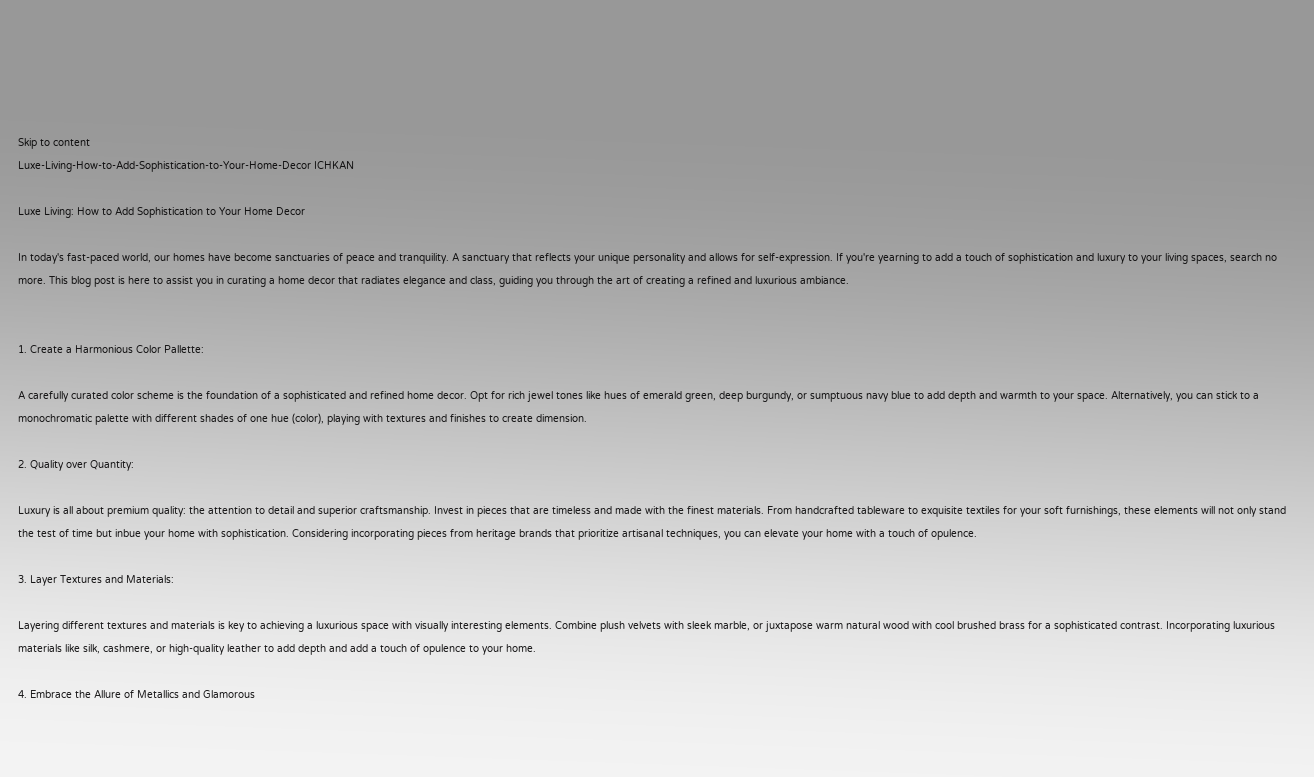Skip to content
Luxe-Living-How-to-Add-Sophistication-to-Your-Home-Decor ICHKAN

Luxe Living: How to Add Sophistication to Your Home Decor

In today's fast-paced world, our homes have become sanctuaries of peace and tranquility. A sanctuary that reflects your unique personality and allows for self-expression. If you're yearning to add a touch of sophistication and luxury to your living spaces, search no more. This blog post is here to assist you in curating a home decor that radiates elegance and class, guiding you through the art of creating a refined and luxurious ambiance.


1. Create a Harmonious Color Pallette:

A carefully curated color scheme is the foundation of a sophisticated and refined home decor. Opt for rich jewel tones like hues of emerald green, deep burgundy, or sumptuous navy blue to add depth and warmth to your space. Alternatively, you can stick to a monochromatic palette with different shades of one hue (color), playing with textures and finishes to create dimension.

2. Quality over Quantity:

Luxury is all about premium quality: the attention to detail and superior craftsmanship. Invest in pieces that are timeless and made with the finest materials. From handcrafted tableware to exquisite textiles for your soft furnishings, these elements will not only stand the test of time but inbue your home with sophistication. Considering incorporating pieces from heritage brands that prioritize artisanal techniques, you can elevate your home with a touch of opulence.

3. Layer Textures and Materials:

Layering different textures and materials is key to achieving a luxurious space with visually interesting elements. Combine plush velvets with sleek marble, or juxtapose warm natural wood with cool brushed brass for a sophisticated contrast. Incorporating luxurious materials like silk, cashmere, or high-quality leather to add depth and add a touch of opulence to your home.

4. Embrace the Allure of Metallics and Glamorous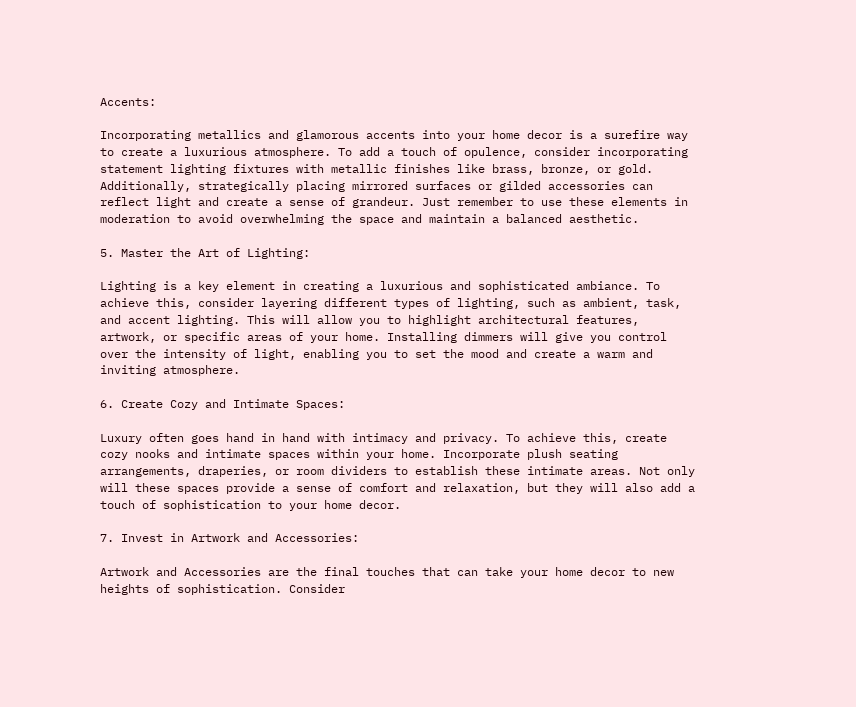Accents:

Incorporating metallics and glamorous accents into your home decor is a surefire way to create a luxurious atmosphere. To add a touch of opulence, consider incorporating statement lighting fixtures with metallic finishes like brass, bronze, or gold. Additionally, strategically placing mirrored surfaces or gilded accessories can reflect light and create a sense of grandeur. Just remember to use these elements in moderation to avoid overwhelming the space and maintain a balanced aesthetic.

5. Master the Art of Lighting:

Lighting is a key element in creating a luxurious and sophisticated ambiance. To achieve this, consider layering different types of lighting, such as ambient, task, and accent lighting. This will allow you to highlight architectural features, artwork, or specific areas of your home. Installing dimmers will give you control over the intensity of light, enabling you to set the mood and create a warm and inviting atmosphere.

6. Create Cozy and Intimate Spaces:

Luxury often goes hand in hand with intimacy and privacy. To achieve this, create cozy nooks and intimate spaces within your home. Incorporate plush seating arrangements, draperies, or room dividers to establish these intimate areas. Not only will these spaces provide a sense of comfort and relaxation, but they will also add a touch of sophistication to your home decor.

7. Invest in Artwork and Accessories:

Artwork and Accessories are the final touches that can take your home decor to new heights of sophistication. Consider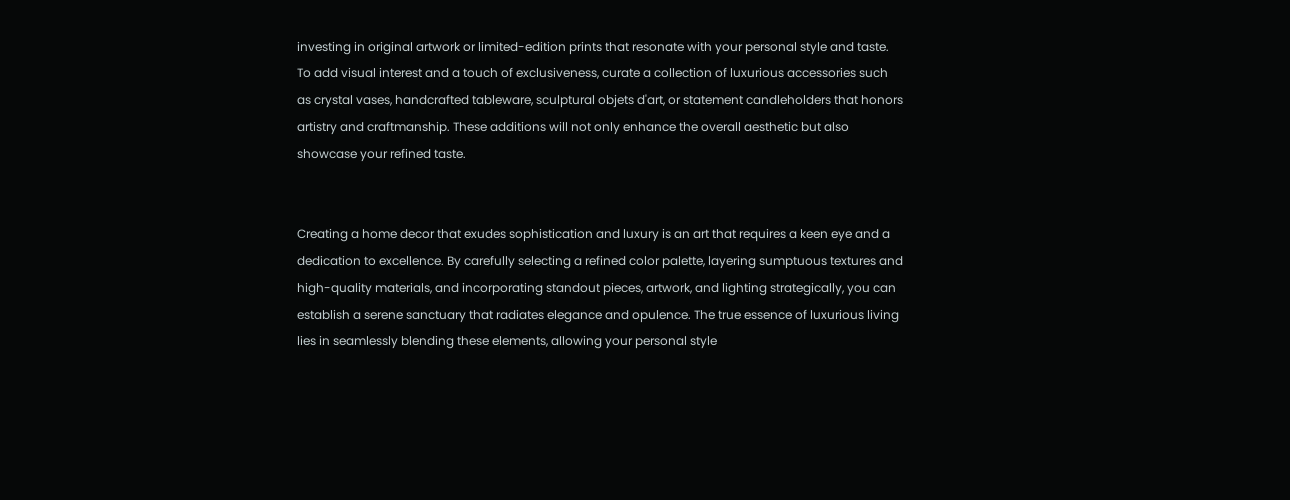investing in original artwork or limited-edition prints that resonate with your personal style and taste. To add visual interest and a touch of exclusiveness, curate a collection of luxurious accessories such as crystal vases, handcrafted tableware, sculptural objets d'art, or statement candleholders that honors artistry and craftmanship. These additions will not only enhance the overall aesthetic but also showcase your refined taste.


Creating a home decor that exudes sophistication and luxury is an art that requires a keen eye and a dedication to excellence. By carefully selecting a refined color palette, layering sumptuous textures and high-quality materials, and incorporating standout pieces, artwork, and lighting strategically, you can establish a serene sanctuary that radiates elegance and opulence. The true essence of luxurious living lies in seamlessly blending these elements, allowing your personal style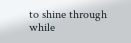to shine through while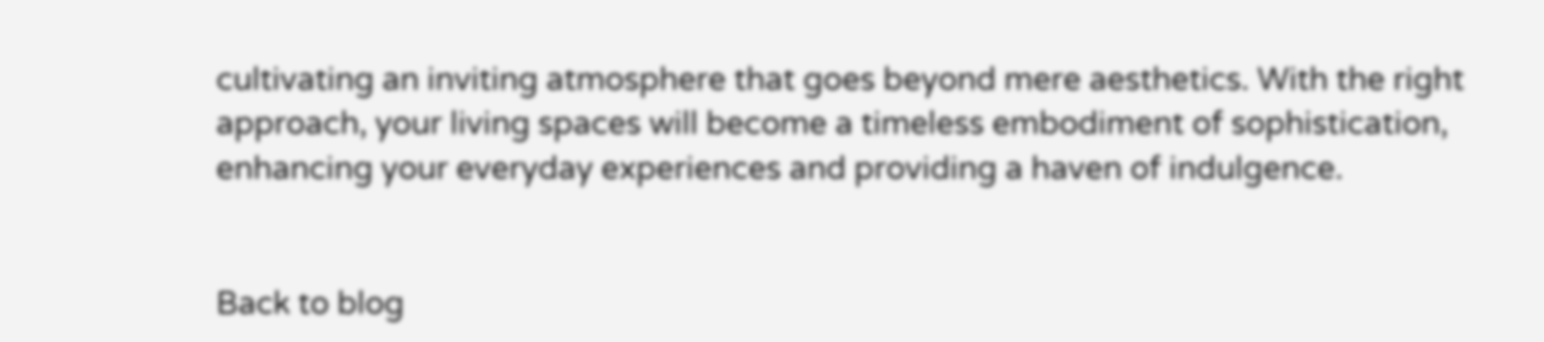cultivating an inviting atmosphere that goes beyond mere aesthetics. With the right approach, your living spaces will become a timeless embodiment of sophistication, enhancing your everyday experiences and providing a haven of indulgence.


Back to blog